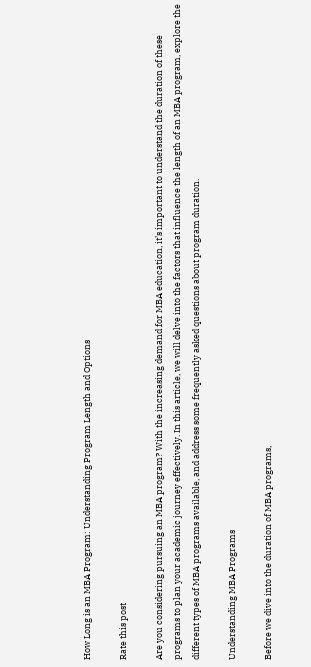How Long is an MBA Program: Understanding Program Length and Options

Rate this post

Are you considering pursuing an MBA program? With the increasing demand for MBA education, it’s important to understand the duration of these programs to plan your academic journey effectively. In this article, we will delve into the factors that influence the length of an MBA program, explore the different types of MBA programs available, and address some frequently asked questions about program duration.

Understanding MBA Programs

Before we dive into the duration of MBA programs,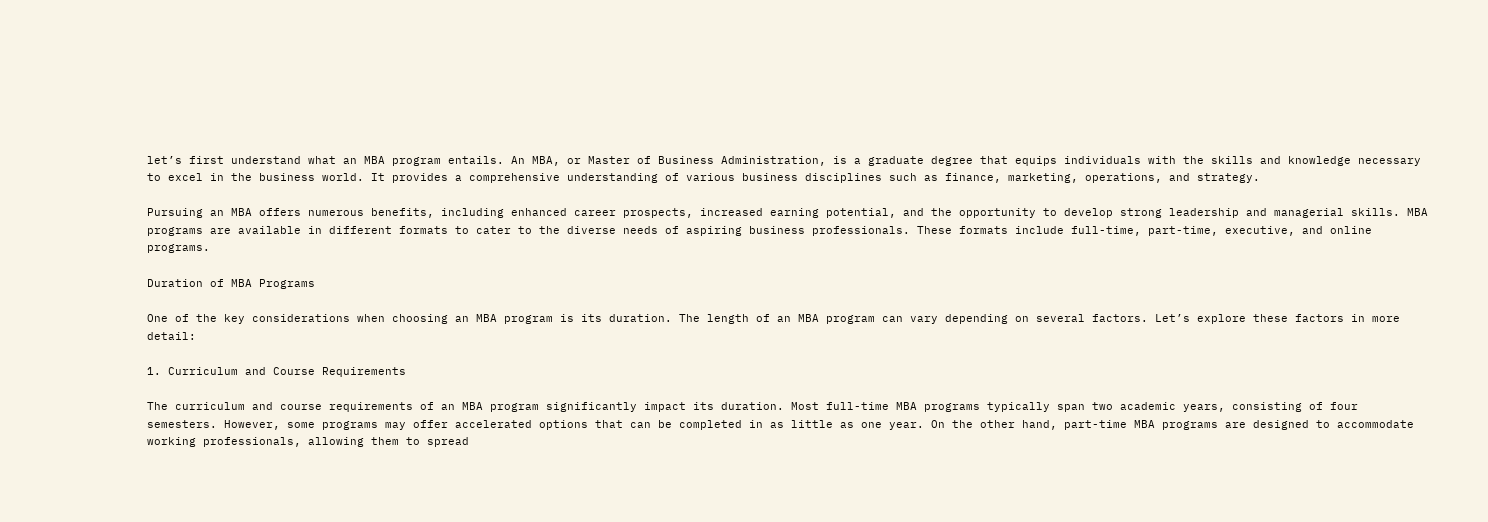let’s first understand what an MBA program entails. An MBA, or Master of Business Administration, is a graduate degree that equips individuals with the skills and knowledge necessary to excel in the business world. It provides a comprehensive understanding of various business disciplines such as finance, marketing, operations, and strategy.

Pursuing an MBA offers numerous benefits, including enhanced career prospects, increased earning potential, and the opportunity to develop strong leadership and managerial skills. MBA programs are available in different formats to cater to the diverse needs of aspiring business professionals. These formats include full-time, part-time, executive, and online programs.

Duration of MBA Programs

One of the key considerations when choosing an MBA program is its duration. The length of an MBA program can vary depending on several factors. Let’s explore these factors in more detail:

1. Curriculum and Course Requirements

The curriculum and course requirements of an MBA program significantly impact its duration. Most full-time MBA programs typically span two academic years, consisting of four semesters. However, some programs may offer accelerated options that can be completed in as little as one year. On the other hand, part-time MBA programs are designed to accommodate working professionals, allowing them to spread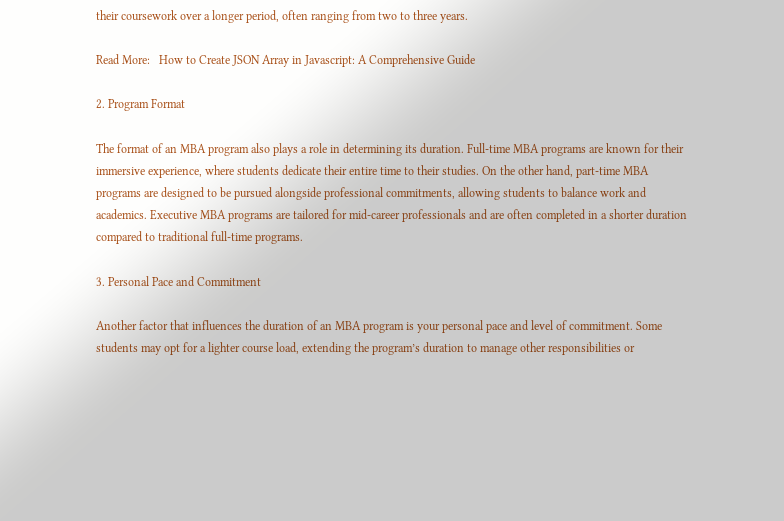their coursework over a longer period, often ranging from two to three years.

Read More:   How to Create JSON Array in Javascript: A Comprehensive Guide

2. Program Format

The format of an MBA program also plays a role in determining its duration. Full-time MBA programs are known for their immersive experience, where students dedicate their entire time to their studies. On the other hand, part-time MBA programs are designed to be pursued alongside professional commitments, allowing students to balance work and academics. Executive MBA programs are tailored for mid-career professionals and are often completed in a shorter duration compared to traditional full-time programs.

3. Personal Pace and Commitment

Another factor that influences the duration of an MBA program is your personal pace and level of commitment. Some students may opt for a lighter course load, extending the program’s duration to manage other responsibilities or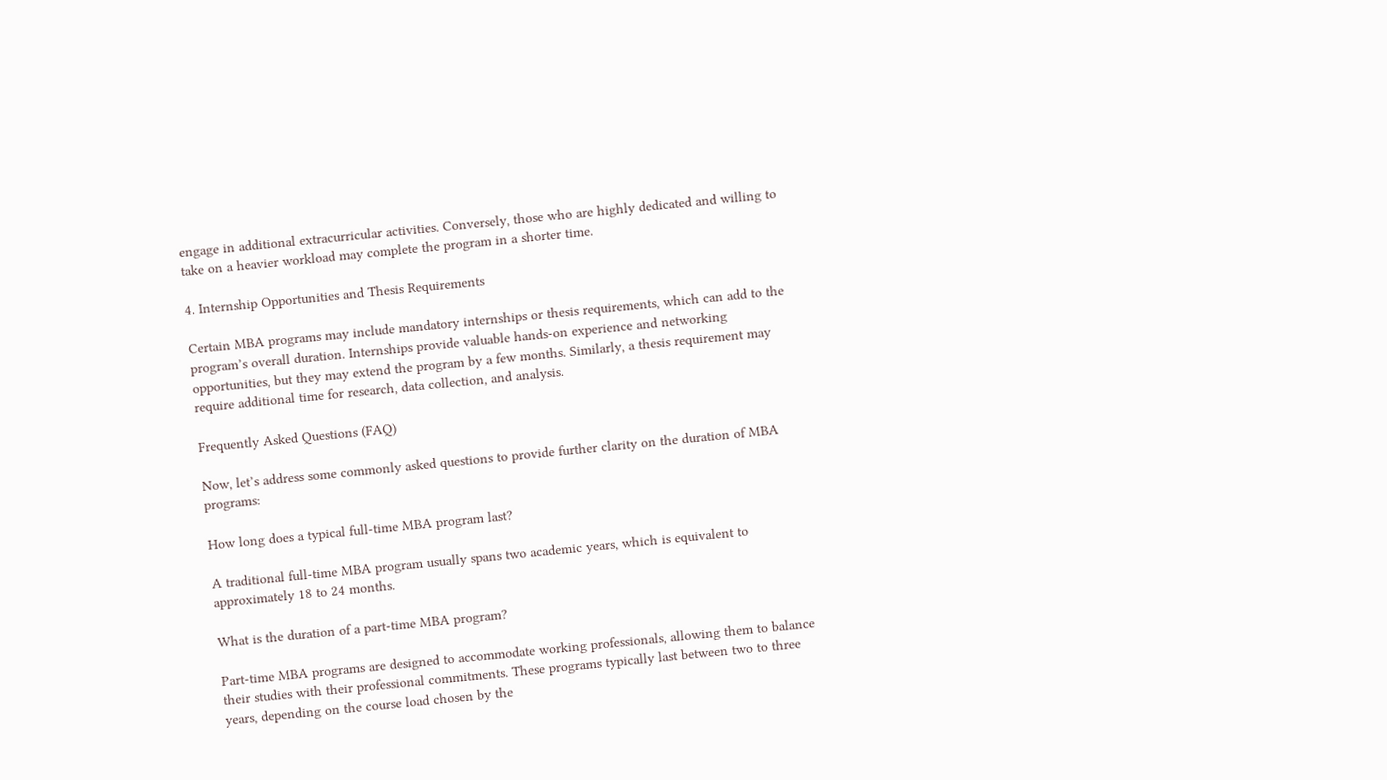engage in additional extracurricular activities. Conversely, those who are highly dedicated and willing to take on a heavier workload may complete the program in a shorter time.

4. Internship Opportunities and Thesis Requirements

Certain MBA programs may include mandatory internships or thesis requirements, which can add to the program’s overall duration. Internships provide valuable hands-on experience and networking opportunities, but they may extend the program by a few months. Similarly, a thesis requirement may require additional time for research, data collection, and analysis.

Frequently Asked Questions (FAQ)

Now, let’s address some commonly asked questions to provide further clarity on the duration of MBA programs:

How long does a typical full-time MBA program last?

A traditional full-time MBA program usually spans two academic years, which is equivalent to approximately 18 to 24 months.

What is the duration of a part-time MBA program?

Part-time MBA programs are designed to accommodate working professionals, allowing them to balance their studies with their professional commitments. These programs typically last between two to three years, depending on the course load chosen by the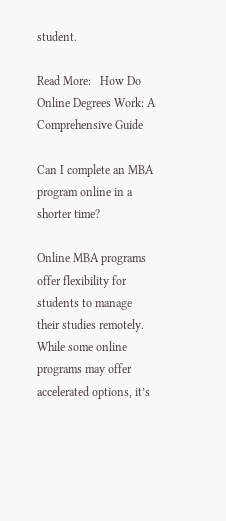student.

Read More:   How Do Online Degrees Work: A Comprehensive Guide

Can I complete an MBA program online in a shorter time?

Online MBA programs offer flexibility for students to manage their studies remotely. While some online programs may offer accelerated options, it’s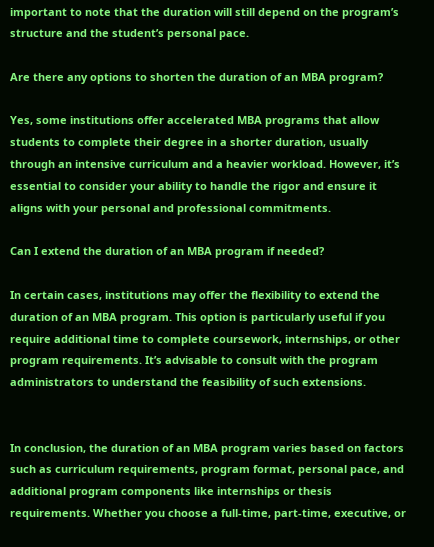important to note that the duration will still depend on the program’s structure and the student’s personal pace.

Are there any options to shorten the duration of an MBA program?

Yes, some institutions offer accelerated MBA programs that allow students to complete their degree in a shorter duration, usually through an intensive curriculum and a heavier workload. However, it’s essential to consider your ability to handle the rigor and ensure it aligns with your personal and professional commitments.

Can I extend the duration of an MBA program if needed?

In certain cases, institutions may offer the flexibility to extend the duration of an MBA program. This option is particularly useful if you require additional time to complete coursework, internships, or other program requirements. It’s advisable to consult with the program administrators to understand the feasibility of such extensions.


In conclusion, the duration of an MBA program varies based on factors such as curriculum requirements, program format, personal pace, and additional program components like internships or thesis requirements. Whether you choose a full-time, part-time, executive, or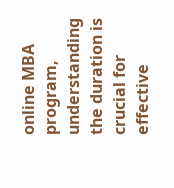online MBA program, understanding the duration is crucial for effective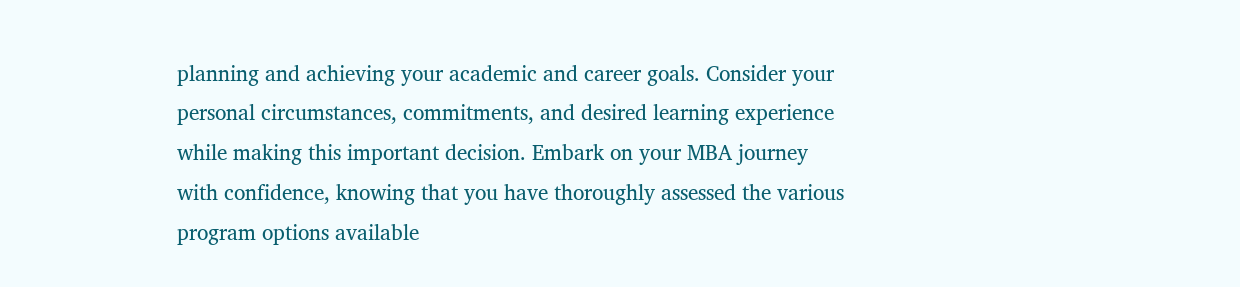planning and achieving your academic and career goals. Consider your personal circumstances, commitments, and desired learning experience while making this important decision. Embark on your MBA journey with confidence, knowing that you have thoroughly assessed the various program options available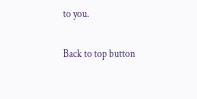to you.

Back to top button